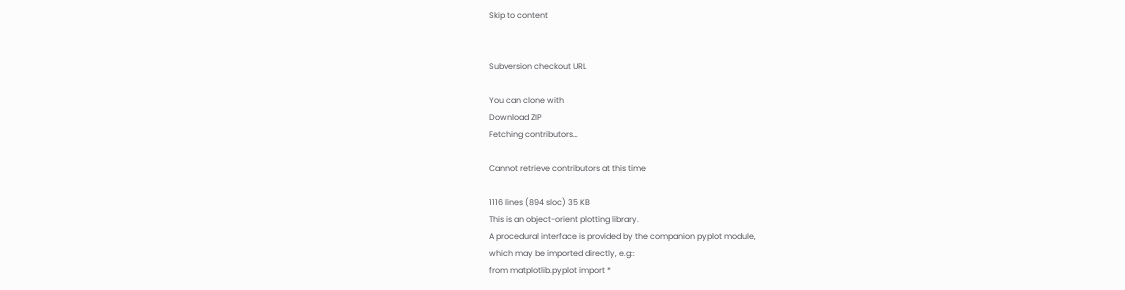Skip to content


Subversion checkout URL

You can clone with
Download ZIP
Fetching contributors…

Cannot retrieve contributors at this time

1116 lines (894 sloc) 35 KB
This is an object-orient plotting library.
A procedural interface is provided by the companion pyplot module,
which may be imported directly, e.g::
from matplotlib.pyplot import *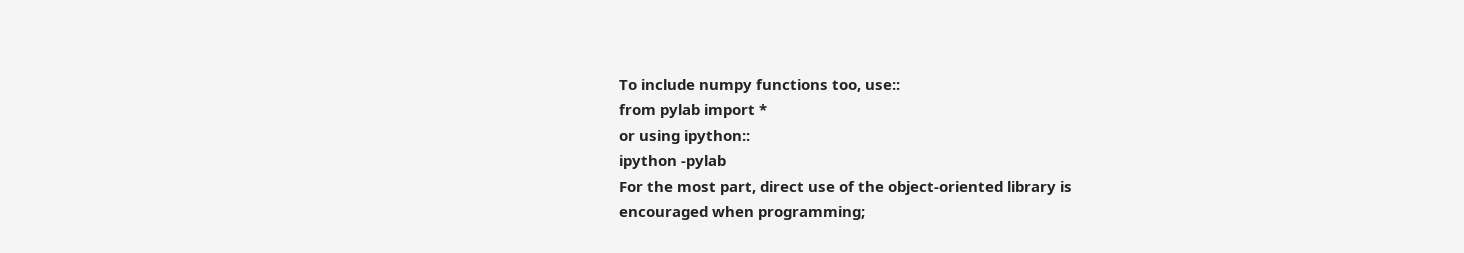To include numpy functions too, use::
from pylab import *
or using ipython::
ipython -pylab
For the most part, direct use of the object-oriented library is
encouraged when programming;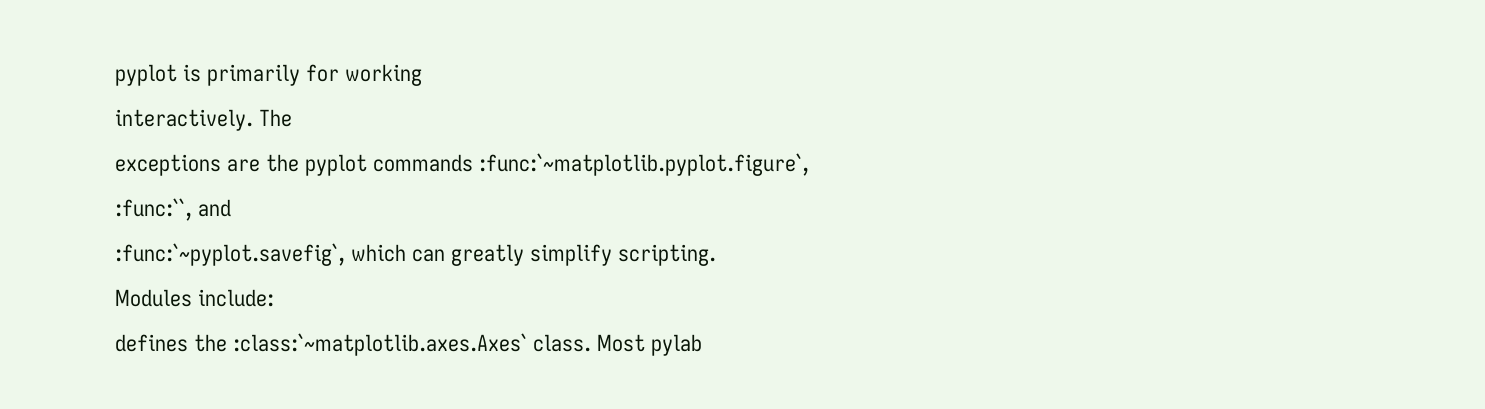pyplot is primarily for working
interactively. The
exceptions are the pyplot commands :func:`~matplotlib.pyplot.figure`,
:func:``, and
:func:`~pyplot.savefig`, which can greatly simplify scripting.
Modules include:
defines the :class:`~matplotlib.axes.Axes` class. Most pylab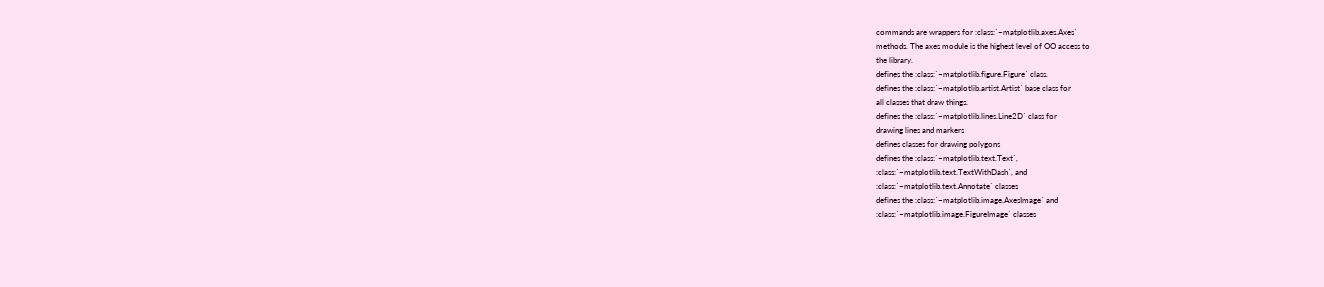commands are wrappers for :class:`~matplotlib.axes.Axes`
methods. The axes module is the highest level of OO access to
the library.
defines the :class:`~matplotlib.figure.Figure` class.
defines the :class:`~matplotlib.artist.Artist` base class for
all classes that draw things.
defines the :class:`~matplotlib.lines.Line2D` class for
drawing lines and markers
defines classes for drawing polygons
defines the :class:`~matplotlib.text.Text`,
:class:`~matplotlib.text.TextWithDash`, and
:class:`~matplotlib.text.Annotate` classes
defines the :class:`~matplotlib.image.AxesImage` and
:class:`~matplotlib.image.FigureImage` classes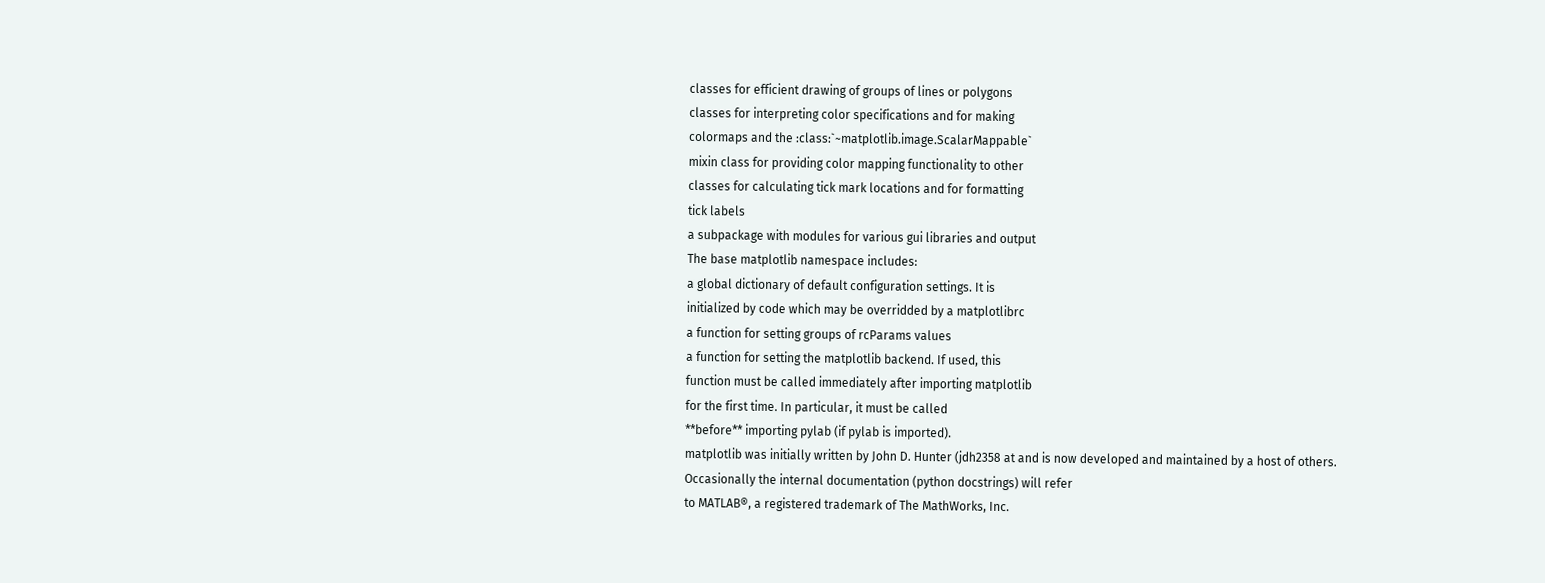classes for efficient drawing of groups of lines or polygons
classes for interpreting color specifications and for making
colormaps and the :class:`~matplotlib.image.ScalarMappable`
mixin class for providing color mapping functionality to other
classes for calculating tick mark locations and for formatting
tick labels
a subpackage with modules for various gui libraries and output
The base matplotlib namespace includes:
a global dictionary of default configuration settings. It is
initialized by code which may be overridded by a matplotlibrc
a function for setting groups of rcParams values
a function for setting the matplotlib backend. If used, this
function must be called immediately after importing matplotlib
for the first time. In particular, it must be called
**before** importing pylab (if pylab is imported).
matplotlib was initially written by John D. Hunter (jdh2358 at and is now developed and maintained by a host of others.
Occasionally the internal documentation (python docstrings) will refer
to MATLAB®, a registered trademark of The MathWorks, Inc.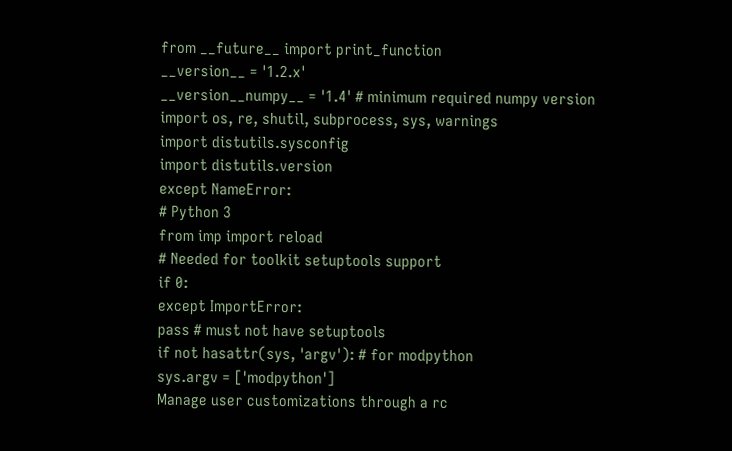from __future__ import print_function
__version__ = '1.2.x'
__version__numpy__ = '1.4' # minimum required numpy version
import os, re, shutil, subprocess, sys, warnings
import distutils.sysconfig
import distutils.version
except NameError:
# Python 3
from imp import reload
# Needed for toolkit setuptools support
if 0:
except ImportError:
pass # must not have setuptools
if not hasattr(sys, 'argv'): # for modpython
sys.argv = ['modpython']
Manage user customizations through a rc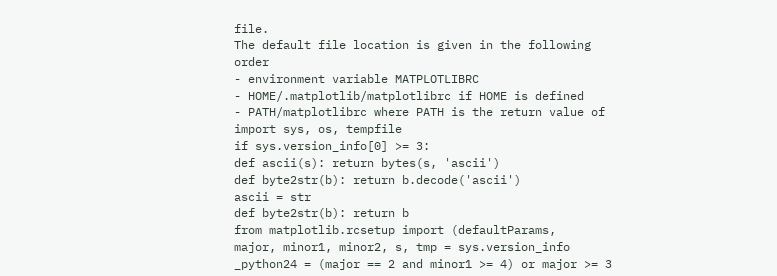file.
The default file location is given in the following order
- environment variable MATPLOTLIBRC
- HOME/.matplotlib/matplotlibrc if HOME is defined
- PATH/matplotlibrc where PATH is the return value of
import sys, os, tempfile
if sys.version_info[0] >= 3:
def ascii(s): return bytes(s, 'ascii')
def byte2str(b): return b.decode('ascii')
ascii = str
def byte2str(b): return b
from matplotlib.rcsetup import (defaultParams,
major, minor1, minor2, s, tmp = sys.version_info
_python24 = (major == 2 and minor1 >= 4) or major >= 3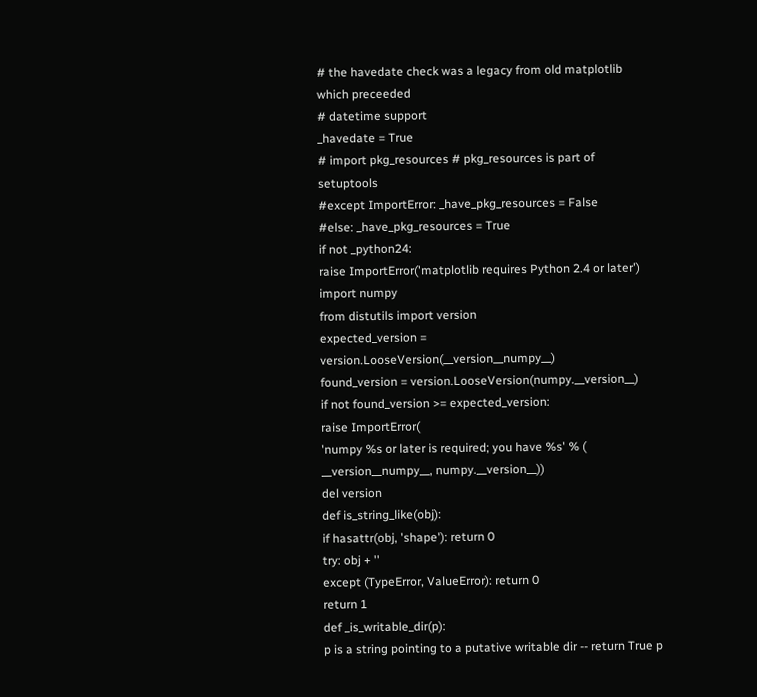# the havedate check was a legacy from old matplotlib which preceeded
# datetime support
_havedate = True
# import pkg_resources # pkg_resources is part of setuptools
#except ImportError: _have_pkg_resources = False
#else: _have_pkg_resources = True
if not _python24:
raise ImportError('matplotlib requires Python 2.4 or later')
import numpy
from distutils import version
expected_version = version.LooseVersion(__version__numpy__)
found_version = version.LooseVersion(numpy.__version__)
if not found_version >= expected_version:
raise ImportError(
'numpy %s or later is required; you have %s' % (
__version__numpy__, numpy.__version__))
del version
def is_string_like(obj):
if hasattr(obj, 'shape'): return 0
try: obj + ''
except (TypeError, ValueError): return 0
return 1
def _is_writable_dir(p):
p is a string pointing to a putative writable dir -- return True p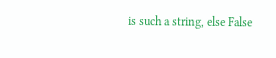is such a string, else False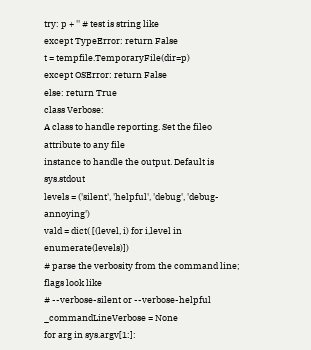try: p + '' # test is string like
except TypeError: return False
t = tempfile.TemporaryFile(dir=p)
except OSError: return False
else: return True
class Verbose:
A class to handle reporting. Set the fileo attribute to any file
instance to handle the output. Default is sys.stdout
levels = ('silent', 'helpful', 'debug', 'debug-annoying')
vald = dict( [(level, i) for i,level in enumerate(levels)])
# parse the verbosity from the command line; flags look like
# --verbose-silent or --verbose-helpful
_commandLineVerbose = None
for arg in sys.argv[1:]: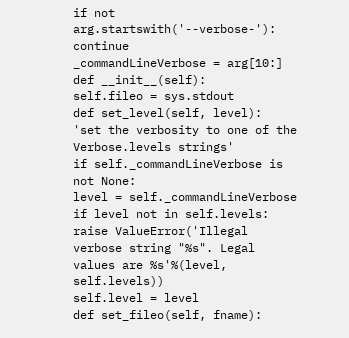if not arg.startswith('--verbose-'): continue
_commandLineVerbose = arg[10:]
def __init__(self):
self.fileo = sys.stdout
def set_level(self, level):
'set the verbosity to one of the Verbose.levels strings'
if self._commandLineVerbose is not None:
level = self._commandLineVerbose
if level not in self.levels:
raise ValueError('Illegal verbose string "%s". Legal values are %s'%(level, self.levels))
self.level = level
def set_fileo(self, fname):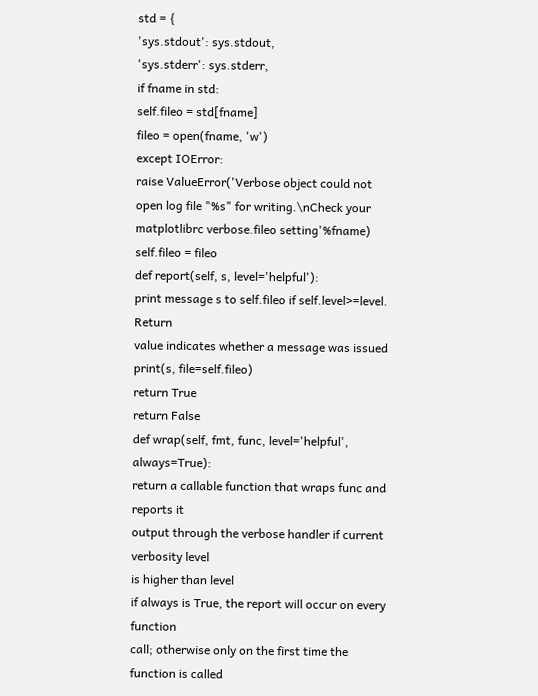std = {
'sys.stdout': sys.stdout,
'sys.stderr': sys.stderr,
if fname in std:
self.fileo = std[fname]
fileo = open(fname, 'w')
except IOError:
raise ValueError('Verbose object could not open log file "%s" for writing.\nCheck your matplotlibrc verbose.fileo setting'%fname)
self.fileo = fileo
def report(self, s, level='helpful'):
print message s to self.fileo if self.level>=level. Return
value indicates whether a message was issued
print(s, file=self.fileo)
return True
return False
def wrap(self, fmt, func, level='helpful', always=True):
return a callable function that wraps func and reports it
output through the verbose handler if current verbosity level
is higher than level
if always is True, the report will occur on every function
call; otherwise only on the first time the function is called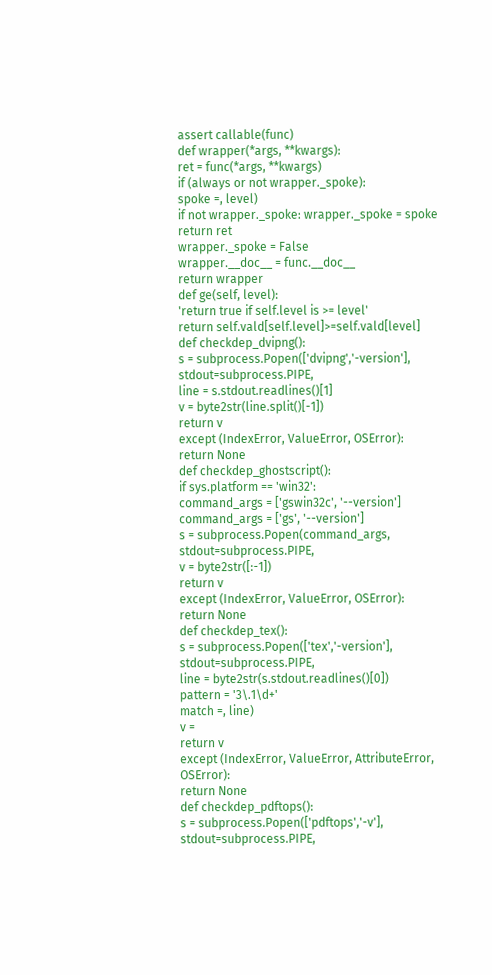assert callable(func)
def wrapper(*args, **kwargs):
ret = func(*args, **kwargs)
if (always or not wrapper._spoke):
spoke =, level)
if not wrapper._spoke: wrapper._spoke = spoke
return ret
wrapper._spoke = False
wrapper.__doc__ = func.__doc__
return wrapper
def ge(self, level):
'return true if self.level is >= level'
return self.vald[self.level]>=self.vald[level]
def checkdep_dvipng():
s = subprocess.Popen(['dvipng','-version'], stdout=subprocess.PIPE,
line = s.stdout.readlines()[1]
v = byte2str(line.split()[-1])
return v
except (IndexError, ValueError, OSError):
return None
def checkdep_ghostscript():
if sys.platform == 'win32':
command_args = ['gswin32c', '--version']
command_args = ['gs', '--version']
s = subprocess.Popen(command_args, stdout=subprocess.PIPE,
v = byte2str([:-1])
return v
except (IndexError, ValueError, OSError):
return None
def checkdep_tex():
s = subprocess.Popen(['tex','-version'], stdout=subprocess.PIPE,
line = byte2str(s.stdout.readlines()[0])
pattern = '3\.1\d+'
match =, line)
v =
return v
except (IndexError, ValueError, AttributeError, OSError):
return None
def checkdep_pdftops():
s = subprocess.Popen(['pdftops','-v'], stdout=subprocess.PIPE,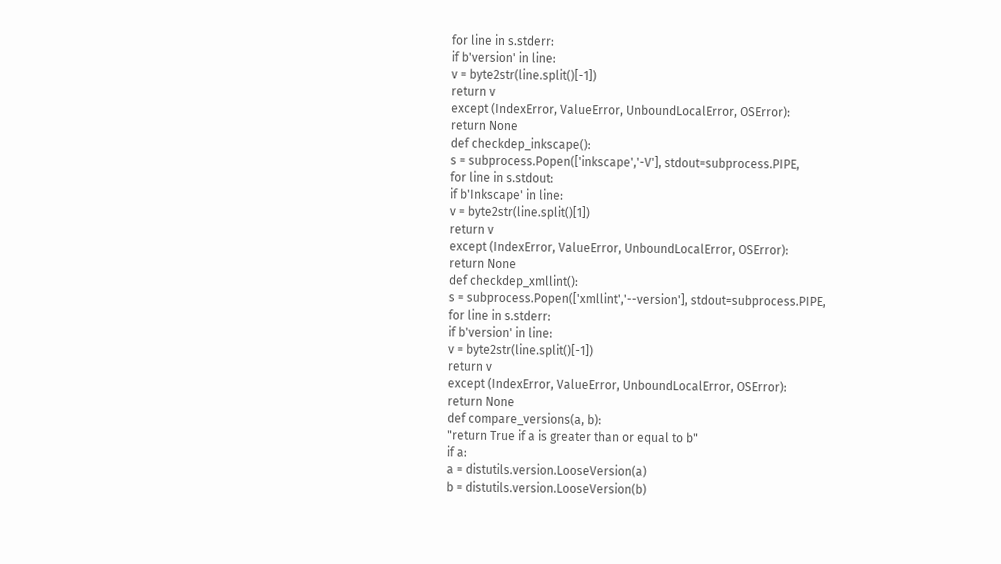for line in s.stderr:
if b'version' in line:
v = byte2str(line.split()[-1])
return v
except (IndexError, ValueError, UnboundLocalError, OSError):
return None
def checkdep_inkscape():
s = subprocess.Popen(['inkscape','-V'], stdout=subprocess.PIPE,
for line in s.stdout:
if b'Inkscape' in line:
v = byte2str(line.split()[1])
return v
except (IndexError, ValueError, UnboundLocalError, OSError):
return None
def checkdep_xmllint():
s = subprocess.Popen(['xmllint','--version'], stdout=subprocess.PIPE,
for line in s.stderr:
if b'version' in line:
v = byte2str(line.split()[-1])
return v
except (IndexError, ValueError, UnboundLocalError, OSError):
return None
def compare_versions(a, b):
"return True if a is greater than or equal to b"
if a:
a = distutils.version.LooseVersion(a)
b = distutils.version.LooseVersion(b)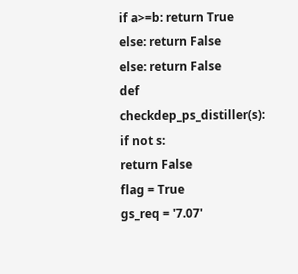if a>=b: return True
else: return False
else: return False
def checkdep_ps_distiller(s):
if not s:
return False
flag = True
gs_req = '7.07'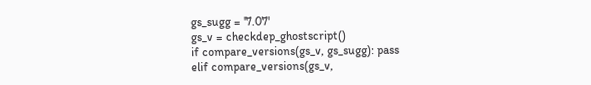gs_sugg = '7.07'
gs_v = checkdep_ghostscript()
if compare_versions(gs_v, gs_sugg): pass
elif compare_versions(gs_v,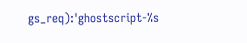gs_req):'ghostscript-%s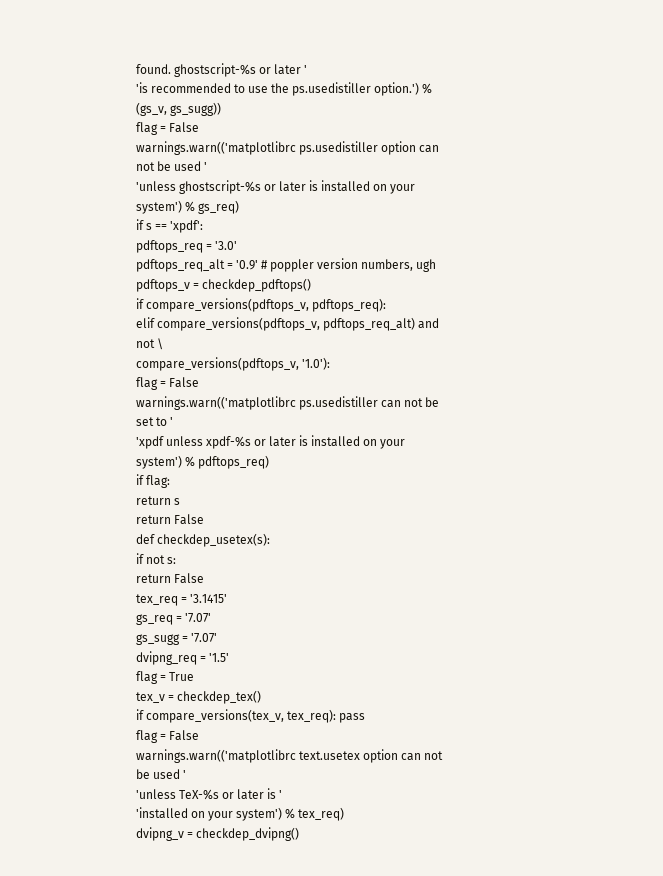found. ghostscript-%s or later '
'is recommended to use the ps.usedistiller option.') % (gs_v, gs_sugg))
flag = False
warnings.warn(('matplotlibrc ps.usedistiller option can not be used '
'unless ghostscript-%s or later is installed on your system') % gs_req)
if s == 'xpdf':
pdftops_req = '3.0'
pdftops_req_alt = '0.9' # poppler version numbers, ugh
pdftops_v = checkdep_pdftops()
if compare_versions(pdftops_v, pdftops_req):
elif compare_versions(pdftops_v, pdftops_req_alt) and not \
compare_versions(pdftops_v, '1.0'):
flag = False
warnings.warn(('matplotlibrc ps.usedistiller can not be set to '
'xpdf unless xpdf-%s or later is installed on your system') % pdftops_req)
if flag:
return s
return False
def checkdep_usetex(s):
if not s:
return False
tex_req = '3.1415'
gs_req = '7.07'
gs_sugg = '7.07'
dvipng_req = '1.5'
flag = True
tex_v = checkdep_tex()
if compare_versions(tex_v, tex_req): pass
flag = False
warnings.warn(('matplotlibrc text.usetex option can not be used '
'unless TeX-%s or later is '
'installed on your system') % tex_req)
dvipng_v = checkdep_dvipng()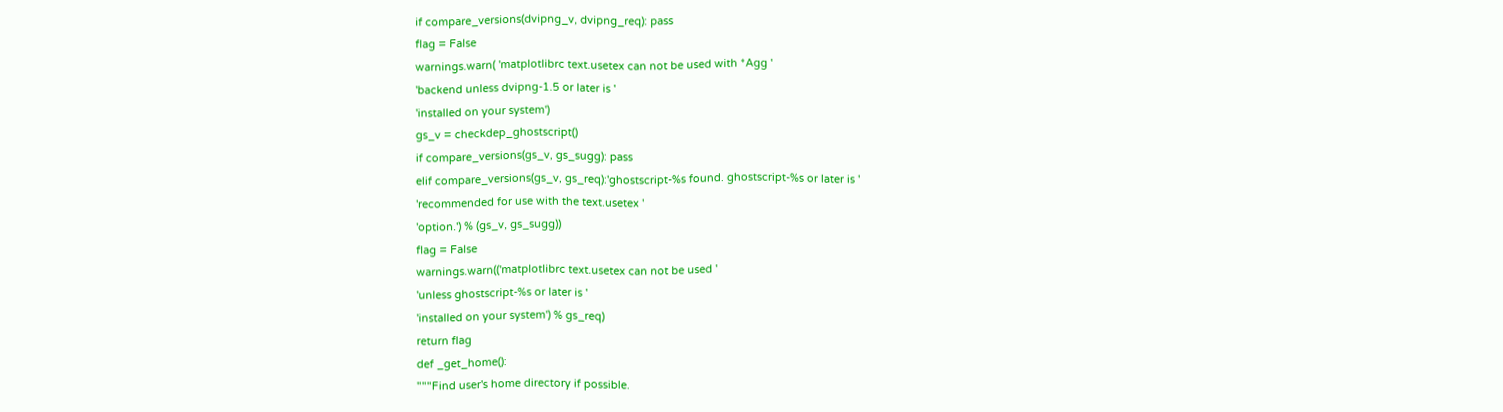if compare_versions(dvipng_v, dvipng_req): pass
flag = False
warnings.warn( 'matplotlibrc text.usetex can not be used with *Agg '
'backend unless dvipng-1.5 or later is '
'installed on your system')
gs_v = checkdep_ghostscript()
if compare_versions(gs_v, gs_sugg): pass
elif compare_versions(gs_v, gs_req):'ghostscript-%s found. ghostscript-%s or later is '
'recommended for use with the text.usetex '
'option.') % (gs_v, gs_sugg))
flag = False
warnings.warn(('matplotlibrc text.usetex can not be used '
'unless ghostscript-%s or later is '
'installed on your system') % gs_req)
return flag
def _get_home():
"""Find user's home directory if possible.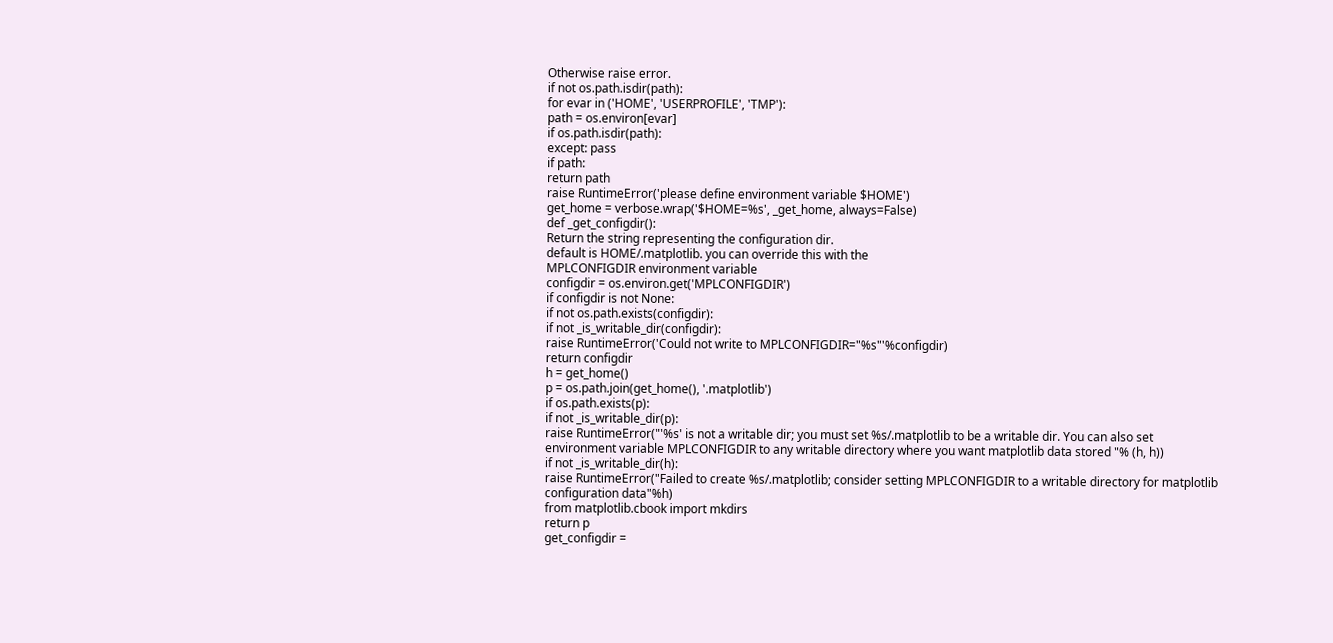Otherwise raise error.
if not os.path.isdir(path):
for evar in ('HOME', 'USERPROFILE', 'TMP'):
path = os.environ[evar]
if os.path.isdir(path):
except: pass
if path:
return path
raise RuntimeError('please define environment variable $HOME')
get_home = verbose.wrap('$HOME=%s', _get_home, always=False)
def _get_configdir():
Return the string representing the configuration dir.
default is HOME/.matplotlib. you can override this with the
MPLCONFIGDIR environment variable
configdir = os.environ.get('MPLCONFIGDIR')
if configdir is not None:
if not os.path.exists(configdir):
if not _is_writable_dir(configdir):
raise RuntimeError('Could not write to MPLCONFIGDIR="%s"'%configdir)
return configdir
h = get_home()
p = os.path.join(get_home(), '.matplotlib')
if os.path.exists(p):
if not _is_writable_dir(p):
raise RuntimeError("'%s' is not a writable dir; you must set %s/.matplotlib to be a writable dir. You can also set environment variable MPLCONFIGDIR to any writable directory where you want matplotlib data stored "% (h, h))
if not _is_writable_dir(h):
raise RuntimeError("Failed to create %s/.matplotlib; consider setting MPLCONFIGDIR to a writable directory for matplotlib configuration data"%h)
from matplotlib.cbook import mkdirs
return p
get_configdir =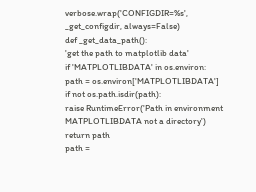verbose.wrap('CONFIGDIR=%s', _get_configdir, always=False)
def _get_data_path():
'get the path to matplotlib data'
if 'MATPLOTLIBDATA' in os.environ:
path = os.environ['MATPLOTLIBDATA']
if not os.path.isdir(path):
raise RuntimeError('Path in environment MATPLOTLIBDATA not a directory')
return path
path =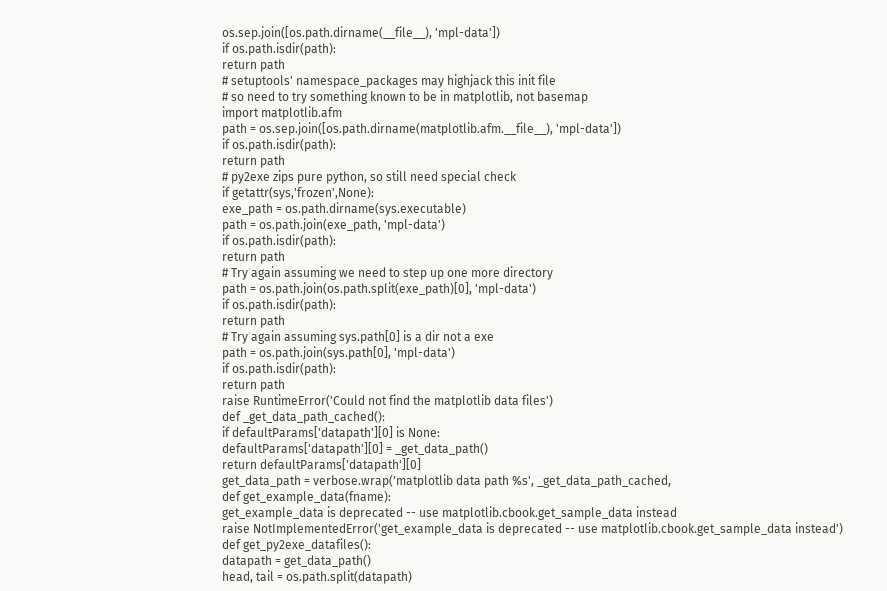os.sep.join([os.path.dirname(__file__), 'mpl-data'])
if os.path.isdir(path):
return path
# setuptools' namespace_packages may highjack this init file
# so need to try something known to be in matplotlib, not basemap
import matplotlib.afm
path = os.sep.join([os.path.dirname(matplotlib.afm.__file__), 'mpl-data'])
if os.path.isdir(path):
return path
# py2exe zips pure python, so still need special check
if getattr(sys,'frozen',None):
exe_path = os.path.dirname(sys.executable)
path = os.path.join(exe_path, 'mpl-data')
if os.path.isdir(path):
return path
# Try again assuming we need to step up one more directory
path = os.path.join(os.path.split(exe_path)[0], 'mpl-data')
if os.path.isdir(path):
return path
# Try again assuming sys.path[0] is a dir not a exe
path = os.path.join(sys.path[0], 'mpl-data')
if os.path.isdir(path):
return path
raise RuntimeError('Could not find the matplotlib data files')
def _get_data_path_cached():
if defaultParams['datapath'][0] is None:
defaultParams['datapath'][0] = _get_data_path()
return defaultParams['datapath'][0]
get_data_path = verbose.wrap('matplotlib data path %s', _get_data_path_cached,
def get_example_data(fname):
get_example_data is deprecated -- use matplotlib.cbook.get_sample_data instead
raise NotImplementedError('get_example_data is deprecated -- use matplotlib.cbook.get_sample_data instead')
def get_py2exe_datafiles():
datapath = get_data_path()
head, tail = os.path.split(datapath)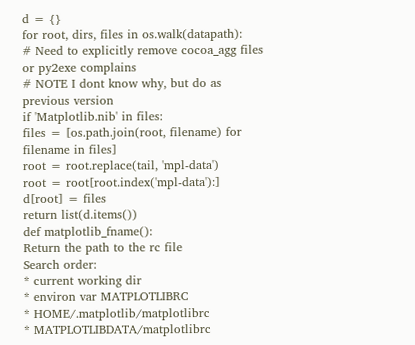d = {}
for root, dirs, files in os.walk(datapath):
# Need to explicitly remove cocoa_agg files or py2exe complains
# NOTE I dont know why, but do as previous version
if 'Matplotlib.nib' in files:
files = [os.path.join(root, filename) for filename in files]
root = root.replace(tail, 'mpl-data')
root = root[root.index('mpl-data'):]
d[root] = files
return list(d.items())
def matplotlib_fname():
Return the path to the rc file
Search order:
* current working dir
* environ var MATPLOTLIBRC
* HOME/.matplotlib/matplotlibrc
* MATPLOTLIBDATA/matplotlibrc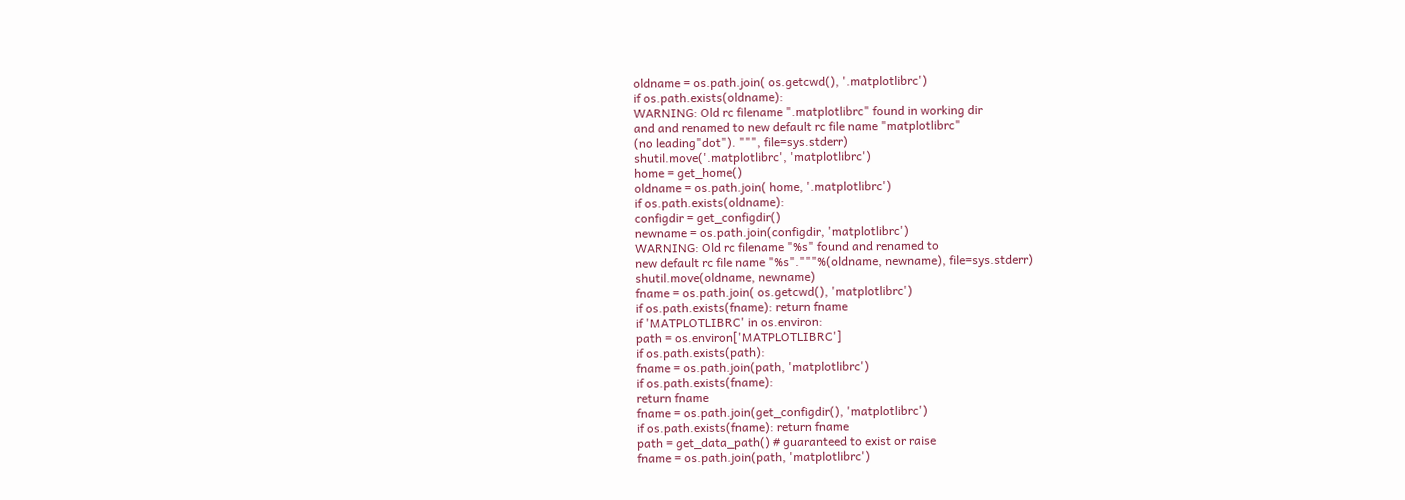oldname = os.path.join( os.getcwd(), '.matplotlibrc')
if os.path.exists(oldname):
WARNING: Old rc filename ".matplotlibrc" found in working dir
and and renamed to new default rc file name "matplotlibrc"
(no leading"dot"). """, file=sys.stderr)
shutil.move('.matplotlibrc', 'matplotlibrc')
home = get_home()
oldname = os.path.join( home, '.matplotlibrc')
if os.path.exists(oldname):
configdir = get_configdir()
newname = os.path.join(configdir, 'matplotlibrc')
WARNING: Old rc filename "%s" found and renamed to
new default rc file name "%s"."""%(oldname, newname), file=sys.stderr)
shutil.move(oldname, newname)
fname = os.path.join( os.getcwd(), 'matplotlibrc')
if os.path.exists(fname): return fname
if 'MATPLOTLIBRC' in os.environ:
path = os.environ['MATPLOTLIBRC']
if os.path.exists(path):
fname = os.path.join(path, 'matplotlibrc')
if os.path.exists(fname):
return fname
fname = os.path.join(get_configdir(), 'matplotlibrc')
if os.path.exists(fname): return fname
path = get_data_path() # guaranteed to exist or raise
fname = os.path.join(path, 'matplotlibrc')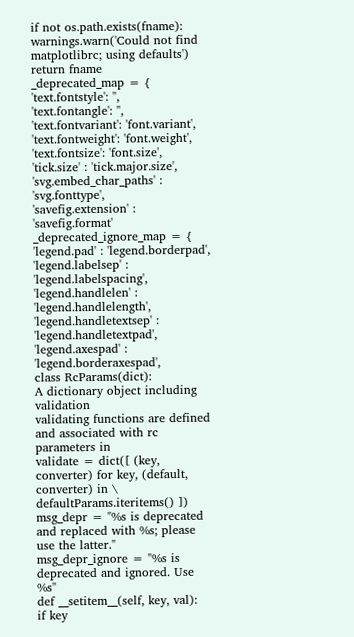if not os.path.exists(fname):
warnings.warn('Could not find matplotlibrc; using defaults')
return fname
_deprecated_map = {
'text.fontstyle': '',
'text.fontangle': '',
'text.fontvariant': 'font.variant',
'text.fontweight': 'font.weight',
'text.fontsize': 'font.size',
'tick.size' : 'tick.major.size',
'svg.embed_char_paths' : 'svg.fonttype',
'savefig.extension' : 'savefig.format'
_deprecated_ignore_map = {
'legend.pad' : 'legend.borderpad',
'legend.labelsep' : 'legend.labelspacing',
'legend.handlelen' : 'legend.handlelength',
'legend.handletextsep' : 'legend.handletextpad',
'legend.axespad' : 'legend.borderaxespad',
class RcParams(dict):
A dictionary object including validation
validating functions are defined and associated with rc parameters in
validate = dict([ (key, converter) for key, (default, converter) in \
defaultParams.iteritems() ])
msg_depr = "%s is deprecated and replaced with %s; please use the latter."
msg_depr_ignore = "%s is deprecated and ignored. Use %s"
def __setitem__(self, key, val):
if key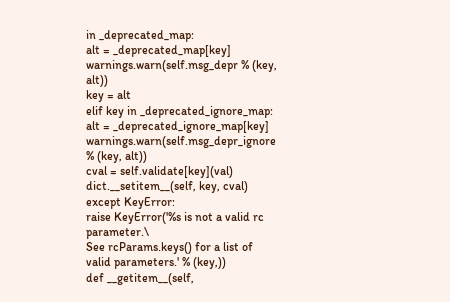in _deprecated_map:
alt = _deprecated_map[key]
warnings.warn(self.msg_depr % (key, alt))
key = alt
elif key in _deprecated_ignore_map:
alt = _deprecated_ignore_map[key]
warnings.warn(self.msg_depr_ignore % (key, alt))
cval = self.validate[key](val)
dict.__setitem__(self, key, cval)
except KeyError:
raise KeyError('%s is not a valid rc parameter.\
See rcParams.keys() for a list of valid parameters.' % (key,))
def __getitem__(self,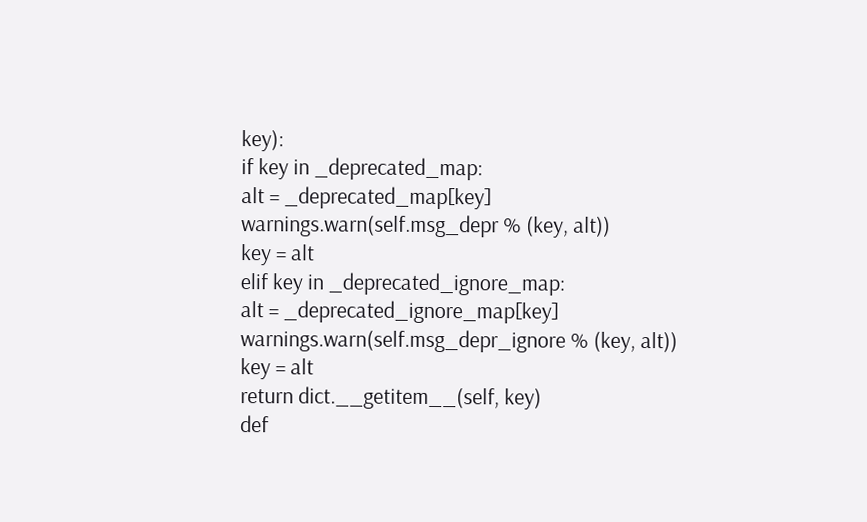key):
if key in _deprecated_map:
alt = _deprecated_map[key]
warnings.warn(self.msg_depr % (key, alt))
key = alt
elif key in _deprecated_ignore_map:
alt = _deprecated_ignore_map[key]
warnings.warn(self.msg_depr_ignore % (key, alt))
key = alt
return dict.__getitem__(self, key)
def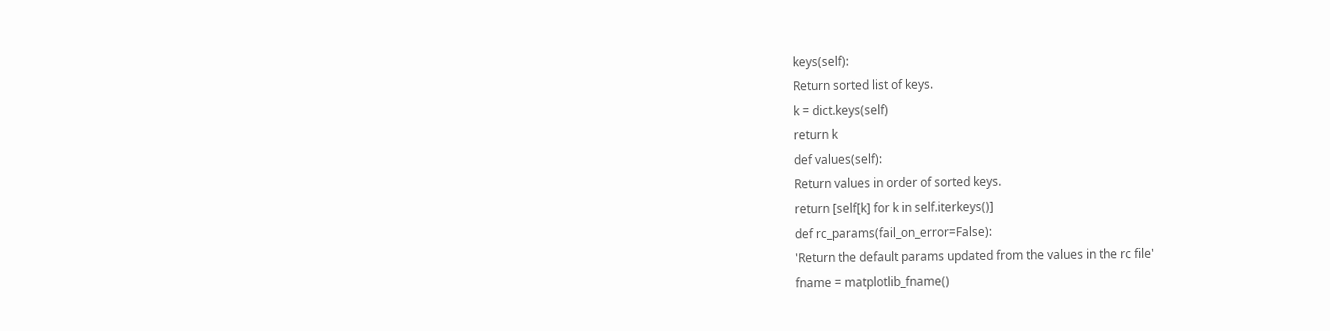keys(self):
Return sorted list of keys.
k = dict.keys(self)
return k
def values(self):
Return values in order of sorted keys.
return [self[k] for k in self.iterkeys()]
def rc_params(fail_on_error=False):
'Return the default params updated from the values in the rc file'
fname = matplotlib_fname()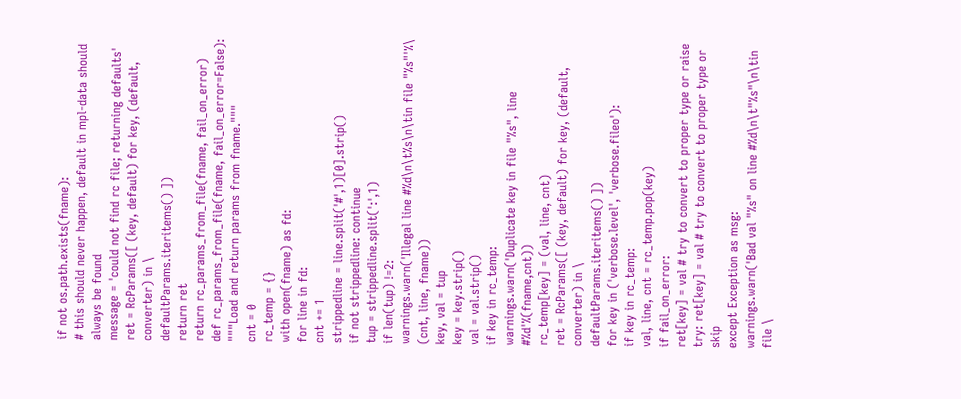if not os.path.exists(fname):
# this should never happen, default in mpl-data should always be found
message = 'could not find rc file; returning defaults'
ret = RcParams([ (key, default) for key, (default, converter) in \
defaultParams.iteritems() ])
return ret
return rc_params_from_file(fname, fail_on_error)
def rc_params_from_file(fname, fail_on_error=False):
"""Load and return params from fname."""
cnt = 0
rc_temp = {}
with open(fname) as fd:
for line in fd:
cnt += 1
strippedline = line.split('#',1)[0].strip()
if not strippedline: continue
tup = strippedline.split(':',1)
if len(tup) !=2:
warnings.warn('Illegal line #%d\n\t%s\n\tin file "%s"'%\
(cnt, line, fname))
key, val = tup
key = key.strip()
val = val.strip()
if key in rc_temp:
warnings.warn('Duplicate key in file "%s", line #%d'%(fname,cnt))
rc_temp[key] = (val, line, cnt)
ret = RcParams([ (key, default) for key, (default, converter) in \
defaultParams.iteritems() ])
for key in ('verbose.level', 'verbose.fileo'):
if key in rc_temp:
val, line, cnt = rc_temp.pop(key)
if fail_on_error:
ret[key] = val # try to convert to proper type or raise
try: ret[key] = val # try to convert to proper type or skip
except Exception as msg:
warnings.warn('Bad val "%s" on line #%d\n\t"%s"\n\tin file \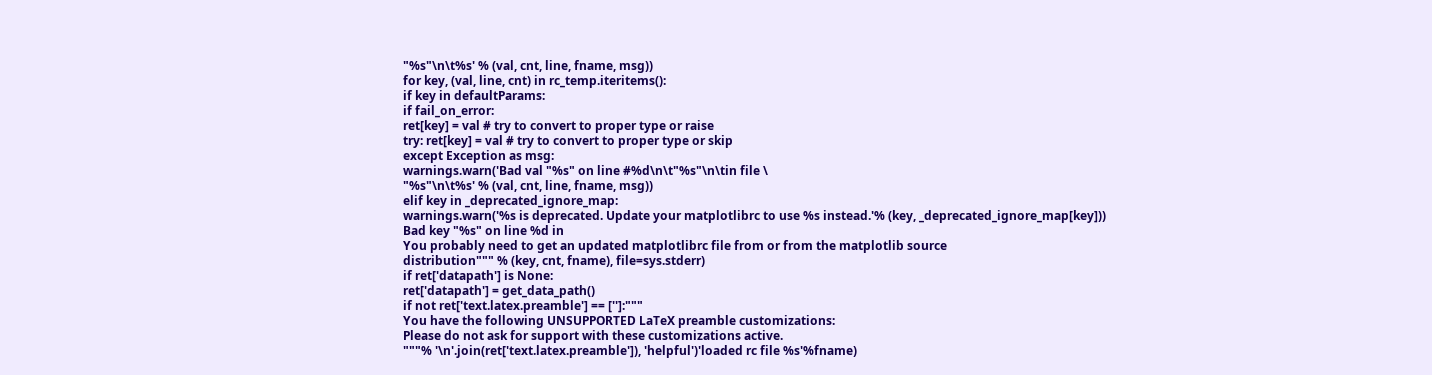"%s"\n\t%s' % (val, cnt, line, fname, msg))
for key, (val, line, cnt) in rc_temp.iteritems():
if key in defaultParams:
if fail_on_error:
ret[key] = val # try to convert to proper type or raise
try: ret[key] = val # try to convert to proper type or skip
except Exception as msg:
warnings.warn('Bad val "%s" on line #%d\n\t"%s"\n\tin file \
"%s"\n\t%s' % (val, cnt, line, fname, msg))
elif key in _deprecated_ignore_map:
warnings.warn('%s is deprecated. Update your matplotlibrc to use %s instead.'% (key, _deprecated_ignore_map[key]))
Bad key "%s" on line %d in
You probably need to get an updated matplotlibrc file from or from the matplotlib source
distribution""" % (key, cnt, fname), file=sys.stderr)
if ret['datapath'] is None:
ret['datapath'] = get_data_path()
if not ret['text.latex.preamble'] == ['']:"""
You have the following UNSUPPORTED LaTeX preamble customizations:
Please do not ask for support with these customizations active.
"""% '\n'.join(ret['text.latex.preamble']), 'helpful')'loaded rc file %s'%fname)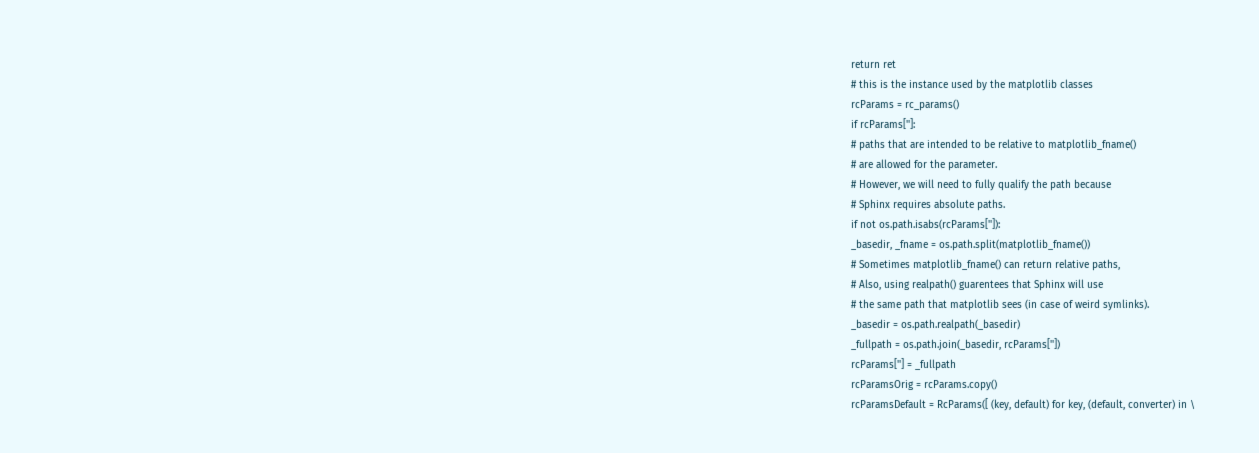return ret
# this is the instance used by the matplotlib classes
rcParams = rc_params()
if rcParams['']:
# paths that are intended to be relative to matplotlib_fname()
# are allowed for the parameter.
# However, we will need to fully qualify the path because
# Sphinx requires absolute paths.
if not os.path.isabs(rcParams['']):
_basedir, _fname = os.path.split(matplotlib_fname())
# Sometimes matplotlib_fname() can return relative paths,
# Also, using realpath() guarentees that Sphinx will use
# the same path that matplotlib sees (in case of weird symlinks).
_basedir = os.path.realpath(_basedir)
_fullpath = os.path.join(_basedir, rcParams[''])
rcParams[''] = _fullpath
rcParamsOrig = rcParams.copy()
rcParamsDefault = RcParams([ (key, default) for key, (default, converter) in \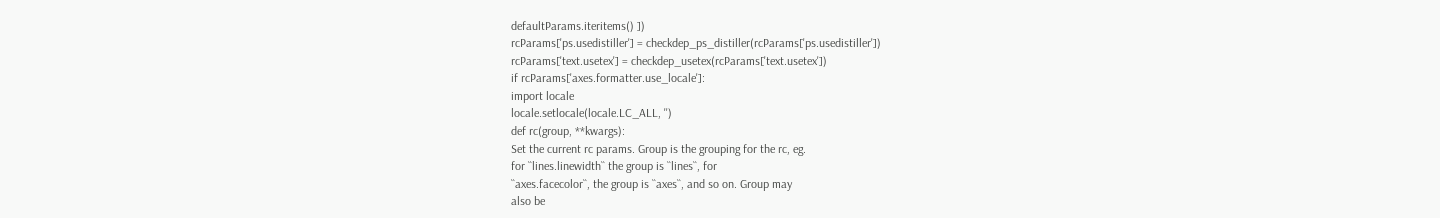defaultParams.iteritems() ])
rcParams['ps.usedistiller'] = checkdep_ps_distiller(rcParams['ps.usedistiller'])
rcParams['text.usetex'] = checkdep_usetex(rcParams['text.usetex'])
if rcParams['axes.formatter.use_locale']:
import locale
locale.setlocale(locale.LC_ALL, '')
def rc(group, **kwargs):
Set the current rc params. Group is the grouping for the rc, eg.
for ``lines.linewidth`` the group is ``lines``, for
``axes.facecolor``, the group is ``axes``, and so on. Group may
also be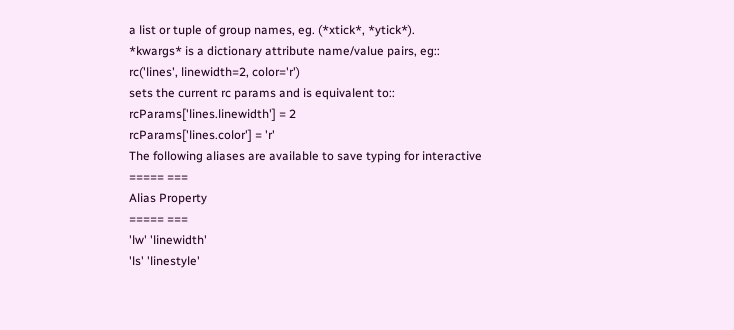a list or tuple of group names, eg. (*xtick*, *ytick*).
*kwargs* is a dictionary attribute name/value pairs, eg::
rc('lines', linewidth=2, color='r')
sets the current rc params and is equivalent to::
rcParams['lines.linewidth'] = 2
rcParams['lines.color'] = 'r'
The following aliases are available to save typing for interactive
===== ===
Alias Property
===== ===
'lw' 'linewidth'
'ls' 'linestyle'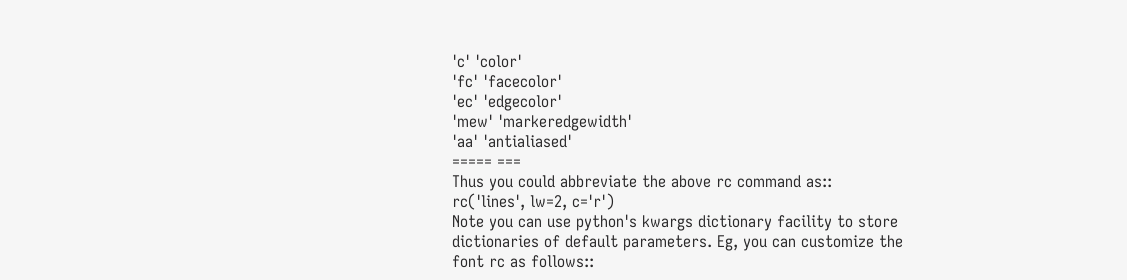'c' 'color'
'fc' 'facecolor'
'ec' 'edgecolor'
'mew' 'markeredgewidth'
'aa' 'antialiased'
===== ===
Thus you could abbreviate the above rc command as::
rc('lines', lw=2, c='r')
Note you can use python's kwargs dictionary facility to store
dictionaries of default parameters. Eg, you can customize the
font rc as follows::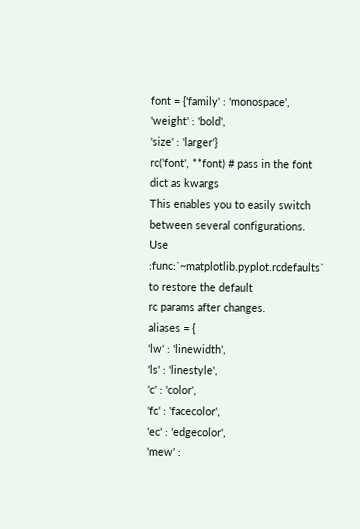font = {'family' : 'monospace',
'weight' : 'bold',
'size' : 'larger'}
rc('font', **font) # pass in the font dict as kwargs
This enables you to easily switch between several configurations.
Use :func:`~matplotlib.pyplot.rcdefaults` to restore the default
rc params after changes.
aliases = {
'lw' : 'linewidth',
'ls' : 'linestyle',
'c' : 'color',
'fc' : 'facecolor',
'ec' : 'edgecolor',
'mew' :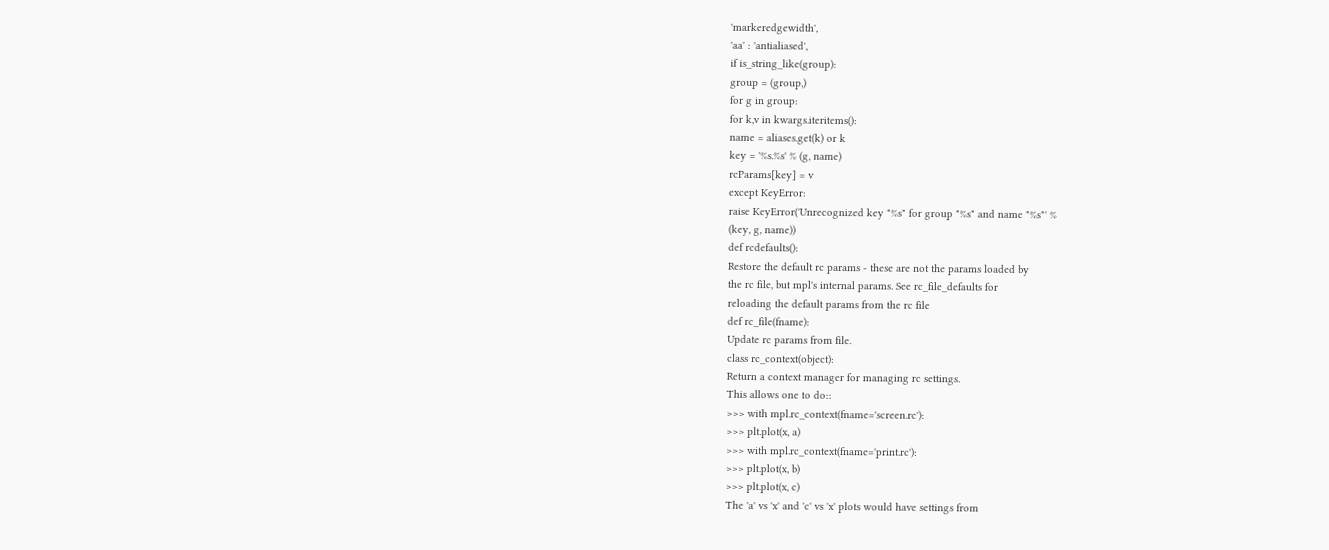'markeredgewidth',
'aa' : 'antialiased',
if is_string_like(group):
group = (group,)
for g in group:
for k,v in kwargs.iteritems():
name = aliases.get(k) or k
key = '%s.%s' % (g, name)
rcParams[key] = v
except KeyError:
raise KeyError('Unrecognized key "%s" for group "%s" and name "%s"' %
(key, g, name))
def rcdefaults():
Restore the default rc params - these are not the params loaded by
the rc file, but mpl's internal params. See rc_file_defaults for
reloading the default params from the rc file
def rc_file(fname):
Update rc params from file.
class rc_context(object):
Return a context manager for managing rc settings.
This allows one to do::
>>> with mpl.rc_context(fname='screen.rc'):
>>> plt.plot(x, a)
>>> with mpl.rc_context(fname='print.rc'):
>>> plt.plot(x, b)
>>> plt.plot(x, c)
The 'a' vs 'x' and 'c' vs 'x' plots would have settings from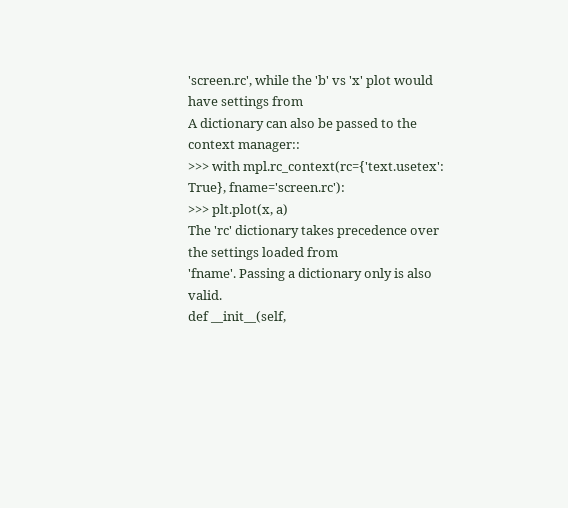'screen.rc', while the 'b' vs 'x' plot would have settings from
A dictionary can also be passed to the context manager::
>>> with mpl.rc_context(rc={'text.usetex': True}, fname='screen.rc'):
>>> plt.plot(x, a)
The 'rc' dictionary takes precedence over the settings loaded from
'fname'. Passing a dictionary only is also valid.
def __init__(self,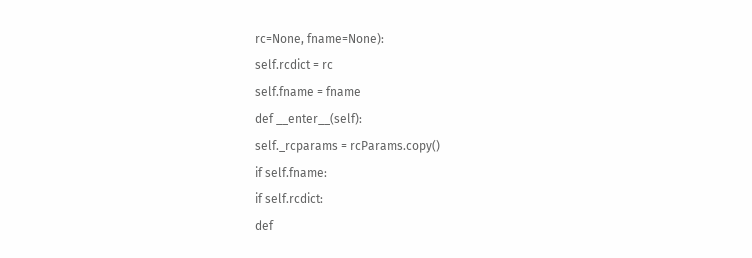rc=None, fname=None):
self.rcdict = rc
self.fname = fname
def __enter__(self):
self._rcparams = rcParams.copy()
if self.fname:
if self.rcdict:
def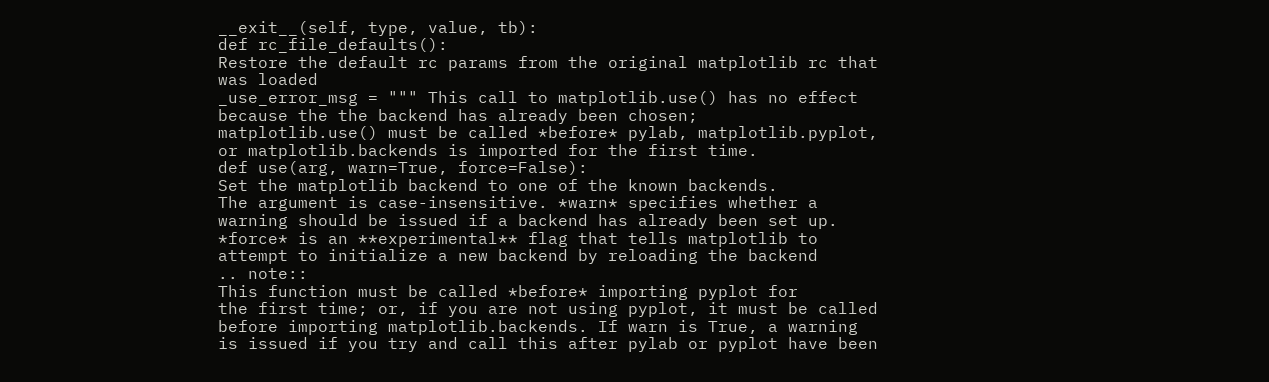__exit__(self, type, value, tb):
def rc_file_defaults():
Restore the default rc params from the original matplotlib rc that
was loaded
_use_error_msg = """ This call to matplotlib.use() has no effect
because the the backend has already been chosen;
matplotlib.use() must be called *before* pylab, matplotlib.pyplot,
or matplotlib.backends is imported for the first time.
def use(arg, warn=True, force=False):
Set the matplotlib backend to one of the known backends.
The argument is case-insensitive. *warn* specifies whether a
warning should be issued if a backend has already been set up.
*force* is an **experimental** flag that tells matplotlib to
attempt to initialize a new backend by reloading the backend
.. note::
This function must be called *before* importing pyplot for
the first time; or, if you are not using pyplot, it must be called
before importing matplotlib.backends. If warn is True, a warning
is issued if you try and call this after pylab or pyplot have been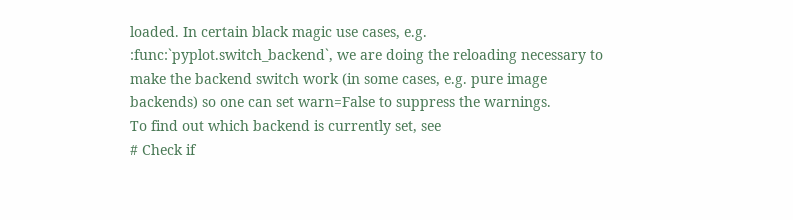loaded. In certain black magic use cases, e.g.
:func:`pyplot.switch_backend`, we are doing the reloading necessary to
make the backend switch work (in some cases, e.g. pure image
backends) so one can set warn=False to suppress the warnings.
To find out which backend is currently set, see
# Check if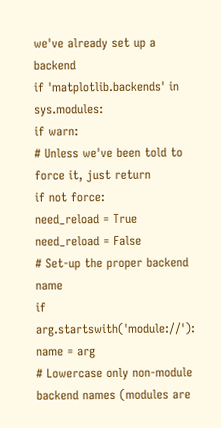we've already set up a backend
if 'matplotlib.backends' in sys.modules:
if warn:
# Unless we've been told to force it, just return
if not force:
need_reload = True
need_reload = False
# Set-up the proper backend name
if arg.startswith('module://'):
name = arg
# Lowercase only non-module backend names (modules are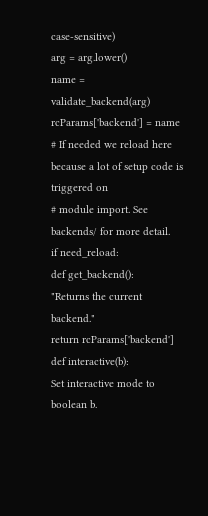case-sensitive)
arg = arg.lower()
name = validate_backend(arg)
rcParams['backend'] = name
# If needed we reload here because a lot of setup code is triggered on
# module import. See backends/ for more detail.
if need_reload:
def get_backend():
"Returns the current backend."
return rcParams['backend']
def interactive(b):
Set interactive mode to boolean b.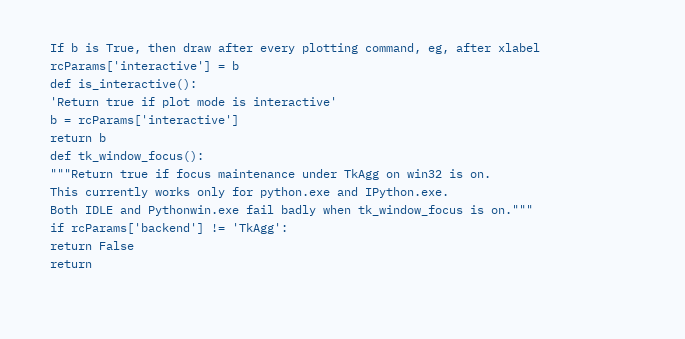If b is True, then draw after every plotting command, eg, after xlabel
rcParams['interactive'] = b
def is_interactive():
'Return true if plot mode is interactive'
b = rcParams['interactive']
return b
def tk_window_focus():
"""Return true if focus maintenance under TkAgg on win32 is on.
This currently works only for python.exe and IPython.exe.
Both IDLE and Pythonwin.exe fail badly when tk_window_focus is on."""
if rcParams['backend'] != 'TkAgg':
return False
return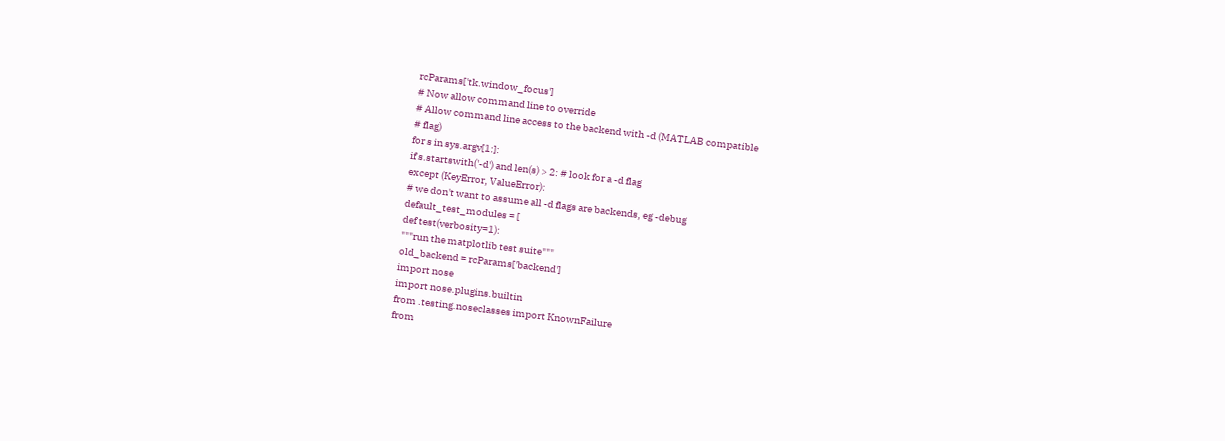rcParams['tk.window_focus']
# Now allow command line to override
# Allow command line access to the backend with -d (MATLAB compatible
# flag)
for s in sys.argv[1:]:
if s.startswith('-d') and len(s) > 2: # look for a -d flag
except (KeyError, ValueError):
# we don't want to assume all -d flags are backends, eg -debug
default_test_modules = [
def test(verbosity=1):
"""run the matplotlib test suite"""
old_backend = rcParams['backend']
import nose
import nose.plugins.builtin
from .testing.noseclasses import KnownFailure
from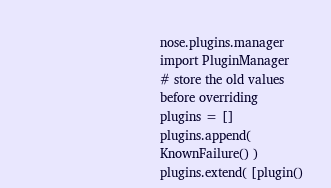nose.plugins.manager import PluginManager
# store the old values before overriding
plugins = []
plugins.append( KnownFailure() )
plugins.extend( [plugin()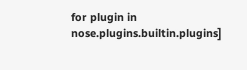for plugin in nose.plugins.builtin.plugins]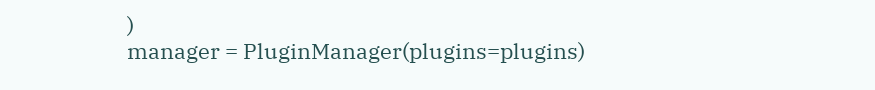)
manager = PluginManager(plugins=plugins)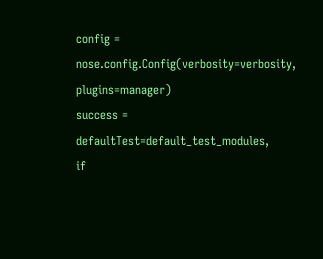config = nose.config.Config(verbosity=verbosity, plugins=manager)
success = defaultTest=default_test_modules,
if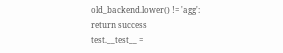old_backend.lower() != 'agg':
return success
test.__test__ =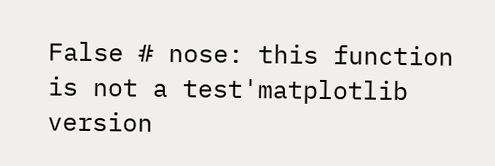False # nose: this function is not a test'matplotlib version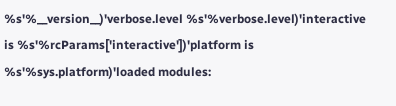%s'%__version__)'verbose.level %s'%verbose.level)'interactive is %s'%rcParams['interactive'])'platform is %s'%sys.platform)'loaded modules: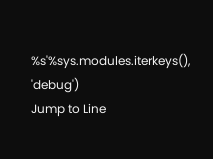%s'%sys.modules.iterkeys(), 'debug')
Jump to Line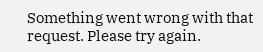Something went wrong with that request. Please try again.